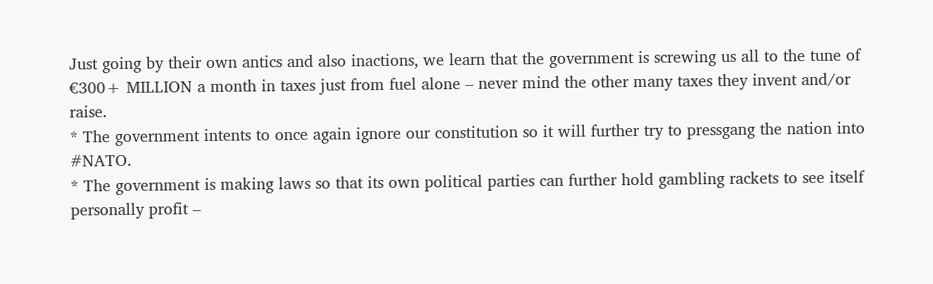Just going by their own antics and also inactions, we learn that the government is screwing us all to the tune of €300+ MILLION a month in taxes just from fuel alone – never mind the other many taxes they invent and/or raise.
* The government intents to once again ignore our constitution so it will further try to pressgang the nation into #NATO.
* The government is making laws so that its own political parties can further hold gambling rackets to see itself personally profit –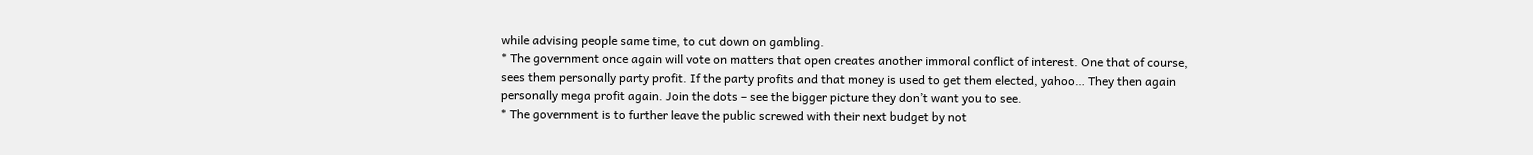while advising people same time, to cut down on gambling.
* The government once again will vote on matters that open creates another immoral conflict of interest. One that of course, sees them personally party profit. If the party profits and that money is used to get them elected, yahoo… They then again personally mega profit again. Join the dots – see the bigger picture they don’t want you to see.
* The government is to further leave the public screwed with their next budget by not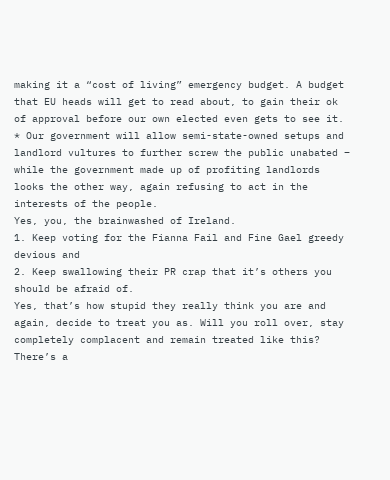making it a “cost of living” emergency budget. A budget that EU heads will get to read about, to gain their ok of approval before our own elected even gets to see it.
* Our government will allow semi-state-owned setups and landlord vultures to further screw the public unabated – while the government made up of profiting landlords looks the other way, again refusing to act in the interests of the people.
Yes, you, the brainwashed of Ireland.
1. Keep voting for the Fianna Fail and Fine Gael greedy devious and
2. Keep swallowing their PR crap that it’s others you should be afraid of.
Yes, that’s how stupid they really think you are and again, decide to treat you as. Will you roll over, stay completely complacent and remain treated like this? There’s a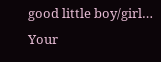good little boy/girl…
Your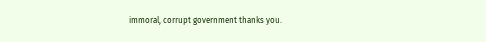immoral, corrupt government thanks you.